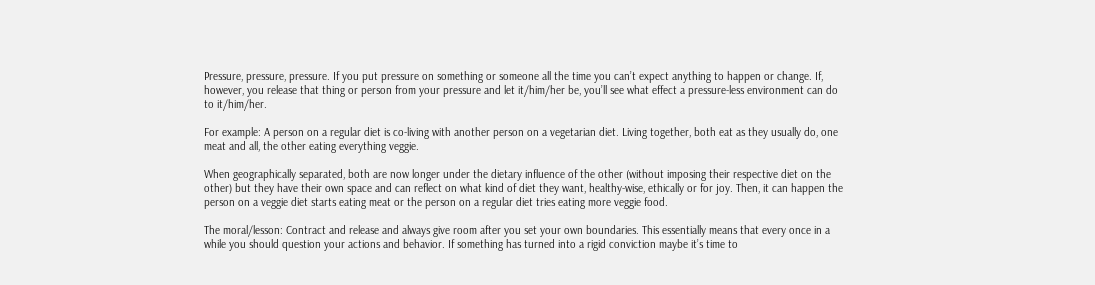Pressure, pressure, pressure. If you put pressure on something or someone all the time you can’t expect anything to happen or change. If, however, you release that thing or person from your pressure and let it/him/her be, you’ll see what effect a pressure-less environment can do to it/him/her.

For example: A person on a regular diet is co-living with another person on a vegetarian diet. Living together, both eat as they usually do, one meat and all, the other eating everything veggie.

When geographically separated, both are now longer under the dietary influence of the other (without imposing their respective diet on the other) but they have their own space and can reflect on what kind of diet they want, healthy-wise, ethically or for joy. Then, it can happen the person on a veggie diet starts eating meat or the person on a regular diet tries eating more veggie food.

The moral/lesson: Contract and release and always give room after you set your own boundaries. This essentially means that every once in a while you should question your actions and behavior. If something has turned into a rigid conviction maybe it’s time to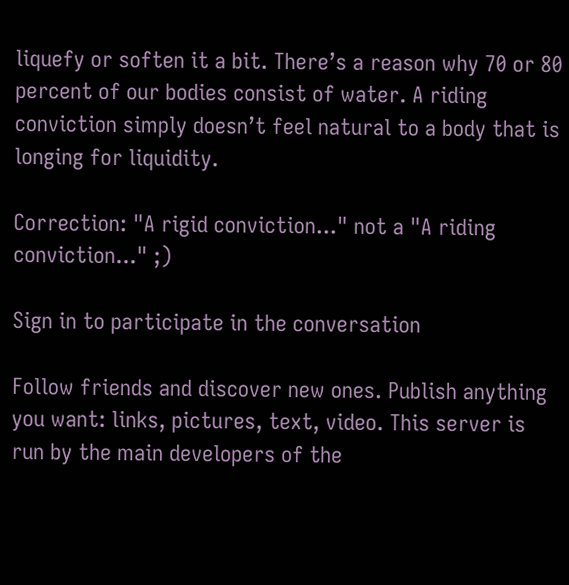liquefy or soften it a bit. There’s a reason why 70 or 80 percent of our bodies consist of water. A riding conviction simply doesn’t feel natural to a body that is longing for liquidity.

Correction: "A rigid conviction..." not a "A riding conviction..." ;)

Sign in to participate in the conversation

Follow friends and discover new ones. Publish anything you want: links, pictures, text, video. This server is run by the main developers of the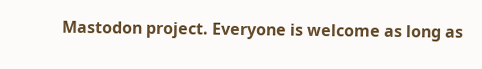Mastodon project. Everyone is welcome as long as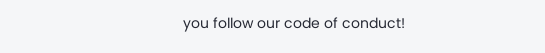you follow our code of conduct!